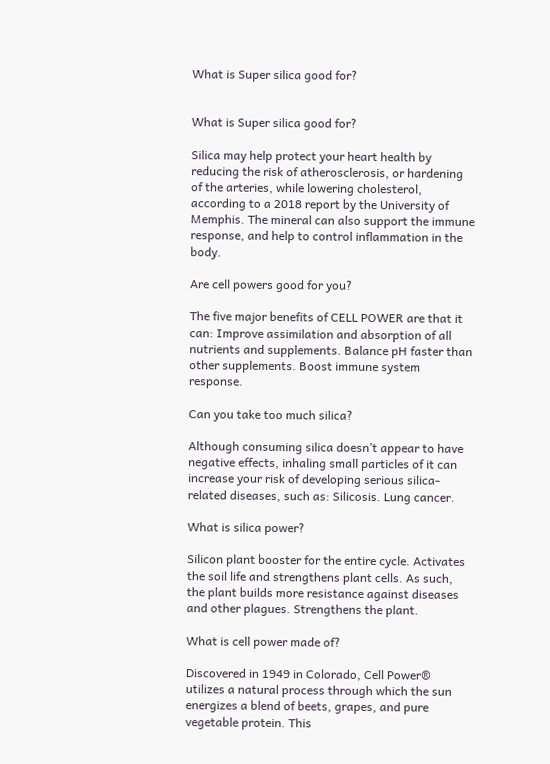What is Super silica good for?


What is Super silica good for?

Silica may help protect your heart health by reducing the risk of atherosclerosis, or hardening of the arteries, while lowering cholesterol, according to a 2018 report by the University of Memphis. The mineral can also support the immune response, and help to control inflammation in the body.

Are cell powers good for you?

The five major benefits of CELL POWER are that it can: Improve assimilation and absorption of all nutrients and supplements. Balance pH faster than other supplements. Boost immune system response.

Can you take too much silica?

Although consuming silica doesn’t appear to have negative effects, inhaling small particles of it can increase your risk of developing serious silica-related diseases, such as: Silicosis. Lung cancer.

What is silica power?

Silicon plant booster for the entire cycle. Activates the soil life and strengthens plant cells. As such, the plant builds more resistance against diseases and other plagues. Strengthens the plant.

What is cell power made of?

Discovered in 1949 in Colorado, Cell Power® utilizes a natural process through which the sun energizes a blend of beets, grapes, and pure vegetable protein. This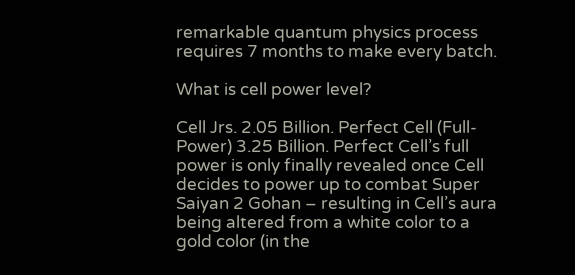remarkable quantum physics process requires 7 months to make every batch.

What is cell power level?

Cell Jrs. 2.05 Billion. Perfect Cell (Full-Power) 3.25 Billion. Perfect Cell’s full power is only finally revealed once Cell decides to power up to combat Super Saiyan 2 Gohan – resulting in Cell’s aura being altered from a white color to a gold color (in the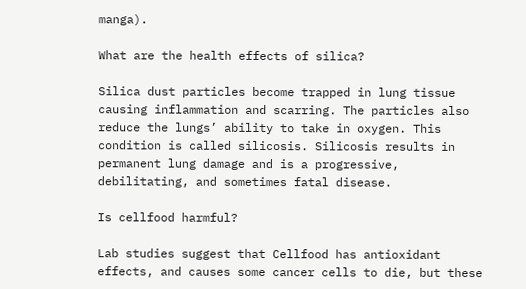manga).

What are the health effects of silica?

Silica dust particles become trapped in lung tissue causing inflammation and scarring. The particles also reduce the lungs’ ability to take in oxygen. This condition is called silicosis. Silicosis results in permanent lung damage and is a progressive, debilitating, and sometimes fatal disease.

Is cellfood harmful?

Lab studies suggest that Cellfood has antioxidant effects, and causes some cancer cells to die, but these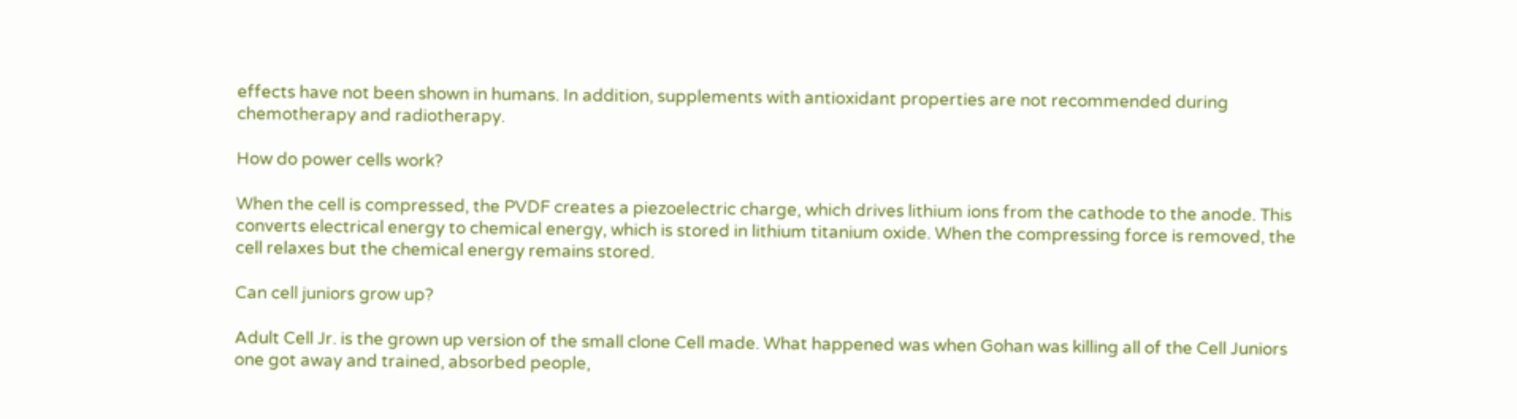effects have not been shown in humans. In addition, supplements with antioxidant properties are not recommended during chemotherapy and radiotherapy.

How do power cells work?

When the cell is compressed, the PVDF creates a piezoelectric charge, which drives lithium ions from the cathode to the anode. This converts electrical energy to chemical energy, which is stored in lithium titanium oxide. When the compressing force is removed, the cell relaxes but the chemical energy remains stored.

Can cell juniors grow up?

Adult Cell Jr. is the grown up version of the small clone Cell made. What happened was when Gohan was killing all of the Cell Juniors one got away and trained, absorbed people,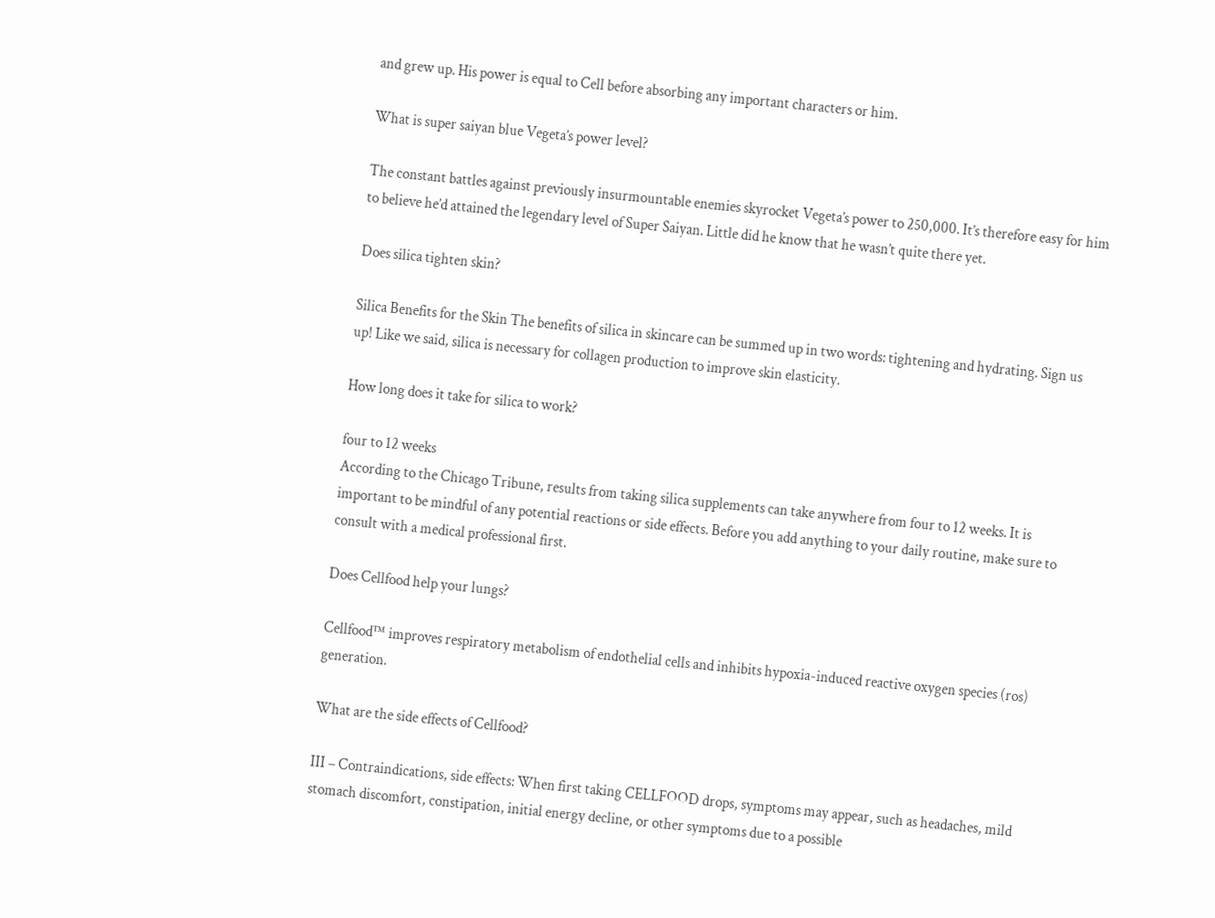and grew up. His power is equal to Cell before absorbing any important characters or him.

What is super saiyan blue Vegeta’s power level?

The constant battles against previously insurmountable enemies skyrocket Vegeta’s power to 250,000. It’s therefore easy for him to believe he’d attained the legendary level of Super Saiyan. Little did he know that he wasn’t quite there yet.

Does silica tighten skin?

Silica Benefits for the Skin The benefits of silica in skincare can be summed up in two words: tightening and hydrating. Sign us up! Like we said, silica is necessary for collagen production to improve skin elasticity.

How long does it take for silica to work?

four to 12 weeks
According to the Chicago Tribune, results from taking silica supplements can take anywhere from four to 12 weeks. It is important to be mindful of any potential reactions or side effects. Before you add anything to your daily routine, make sure to consult with a medical professional first.

Does Cellfood help your lungs?

Cellfood™ improves respiratory metabolism of endothelial cells and inhibits hypoxia-induced reactive oxygen species (ros) generation.

What are the side effects of Cellfood?

III – Contraindications, side effects: When first taking CELLFOOD drops, symptoms may appear, such as headaches, mild stomach discomfort, constipation, initial energy decline, or other symptoms due to a possible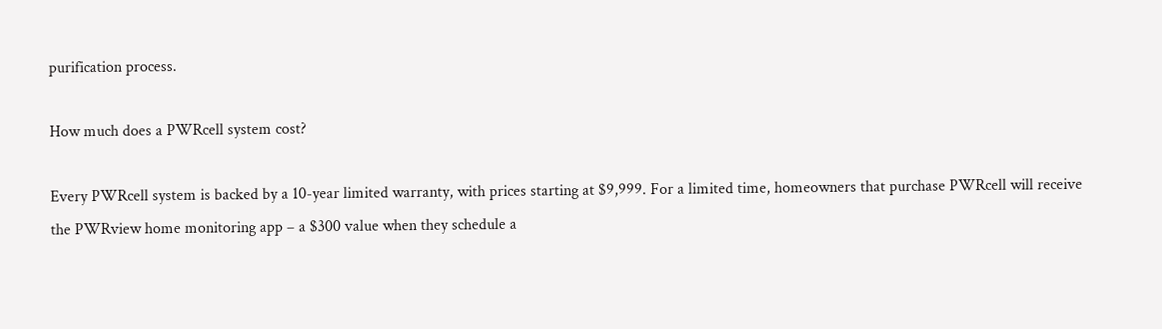purification process.

How much does a PWRcell system cost?

Every PWRcell system is backed by a 10-year limited warranty, with prices starting at $9,999. For a limited time, homeowners that purchase PWRcell will receive the PWRview home monitoring app – a $300 value when they schedule a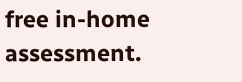free in-home assessment.